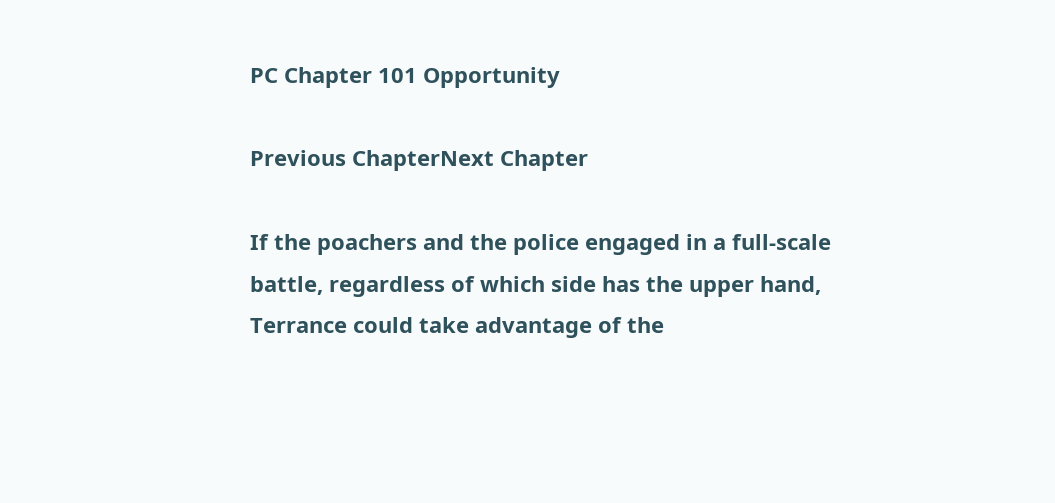PC Chapter 101 Opportunity

Previous ChapterNext Chapter

If the poachers and the police engaged in a full-scale battle, regardless of which side has the upper hand, Terrance could take advantage of the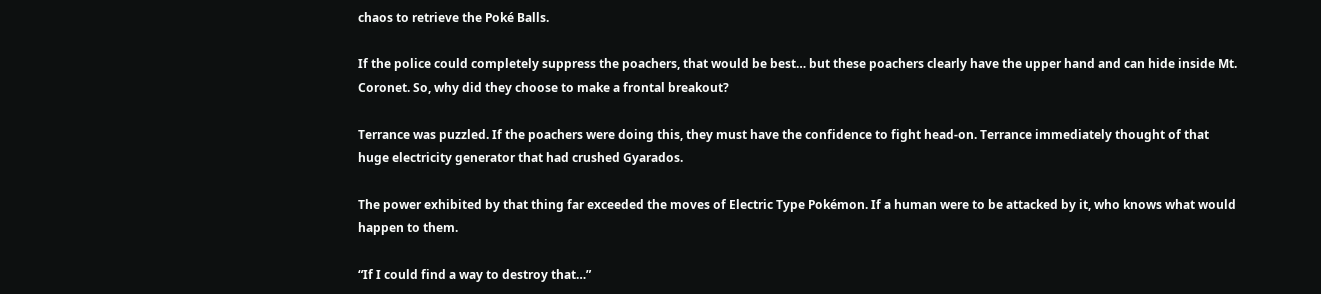chaos to retrieve the Poké Balls.

If the police could completely suppress the poachers, that would be best… but these poachers clearly have the upper hand and can hide inside Mt. Coronet. So, why did they choose to make a frontal breakout?

Terrance was puzzled. If the poachers were doing this, they must have the confidence to fight head-on. Terrance immediately thought of that huge electricity generator that had crushed Gyarados.

The power exhibited by that thing far exceeded the moves of Electric Type Pokémon. If a human were to be attacked by it, who knows what would happen to them.

“If I could find a way to destroy that…”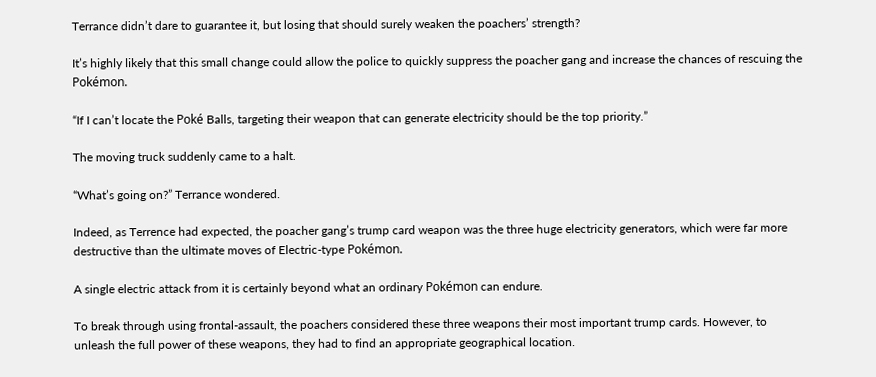Terrance didn’t dare to guarantee it, but losing that should surely weaken the poachers’ strength?

It’s highly likely that this small change could allow the police to quickly suppress the poacher gang and increase the chances of rescuing the Pokémon.

“If I can’t locate the Poké Balls, targeting their weapon that can generate electricity should be the top priority.”

The moving truck suddenly came to a halt.

“What’s going on?” Terrance wondered.

Indeed, as Terrence had expected, the poacher gang’s trump card weapon was the three huge electricity generators, which were far more destructive than the ultimate moves of Electric-type Pokémon.

A single electric attack from it is certainly beyond what an ordinary Pokémon can endure.

To break through using frontal-assault, the poachers considered these three weapons their most important trump cards. However, to unleash the full power of these weapons, they had to find an appropriate geographical location.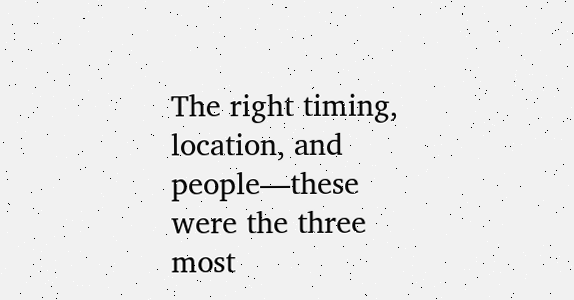The right timing, location, and people—these were the three most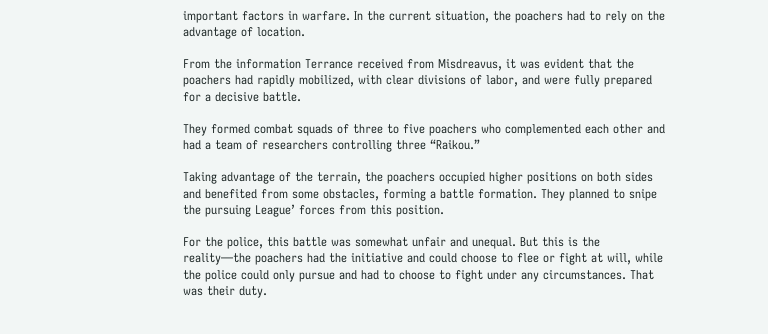important factors in warfare. In the current situation, the poachers had to rely on the advantage of location.

From the information Terrance received from Misdreavus, it was evident that the poachers had rapidly mobilized, with clear divisions of labor, and were fully prepared for a decisive battle.

They formed combat squads of three to five poachers who complemented each other and had a team of researchers controlling three “Raikou.”

Taking advantage of the terrain, the poachers occupied higher positions on both sides and benefited from some obstacles, forming a battle formation. They planned to snipe the pursuing League’ forces from this position.

For the police, this battle was somewhat unfair and unequal. But this is the reality—the poachers had the initiative and could choose to flee or fight at will, while the police could only pursue and had to choose to fight under any circumstances. That was their duty.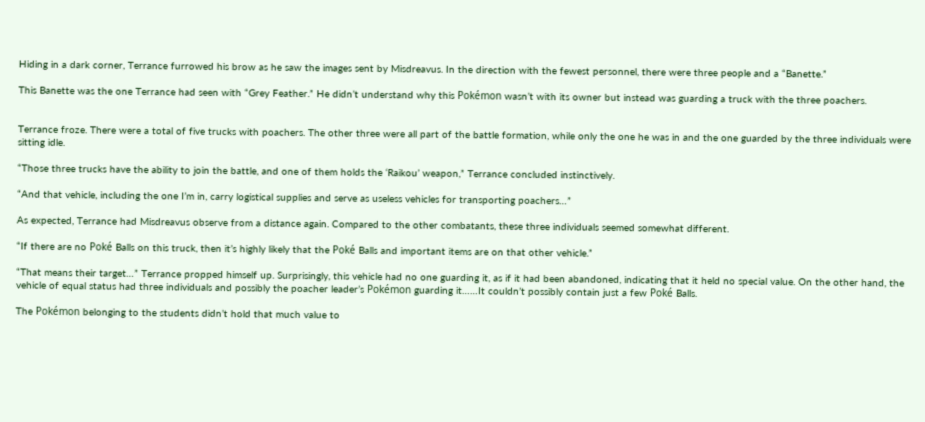Hiding in a dark corner, Terrance furrowed his brow as he saw the images sent by Misdreavus. In the direction with the fewest personnel, there were three people and a “Banette.”

This Banette was the one Terrance had seen with “Grey Feather.” He didn’t understand why this Pokémon wasn’t with its owner but instead was guarding a truck with the three poachers.


Terrance froze. There were a total of five trucks with poachers. The other three were all part of the battle formation, while only the one he was in and the one guarded by the three individuals were sitting idle.

“Those three trucks have the ability to join the battle, and one of them holds the ‘Raikou’ weapon,” Terrance concluded instinctively.

“And that vehicle, including the one I’m in, carry logistical supplies and serve as useless vehicles for transporting poachers…”

As expected, Terrance had Misdreavus observe from a distance again. Compared to the other combatants, these three individuals seemed somewhat different.

“If there are no Poké Balls on this truck, then it’s highly likely that the Poké Balls and important items are on that other vehicle.”

“That means their target…” Terrance propped himself up. Surprisingly, this vehicle had no one guarding it, as if it had been abandoned, indicating that it held no special value. On the other hand, the vehicle of equal status had three individuals and possibly the poacher leader’s Pokémon guarding it……It couldn’t possibly contain just a few Poké Balls.

The Pokémon belonging to the students didn’t hold that much value to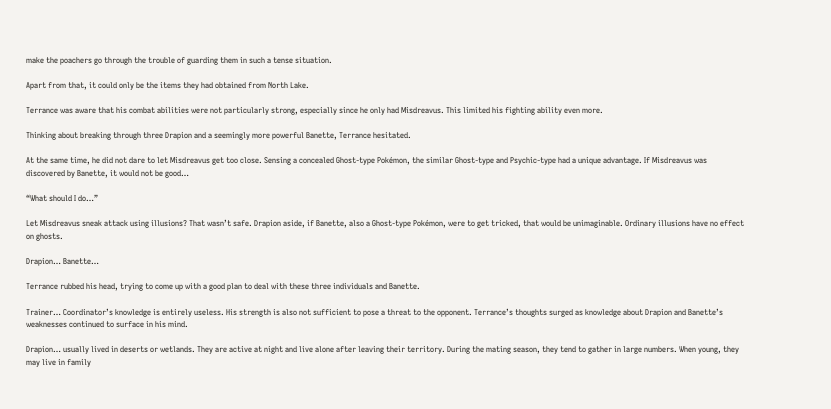make the poachers go through the trouble of guarding them in such a tense situation.

Apart from that, it could only be the items they had obtained from North Lake.

Terrance was aware that his combat abilities were not particularly strong, especially since he only had Misdreavus. This limited his fighting ability even more.

Thinking about breaking through three Drapion and a seemingly more powerful Banette, Terrance hesitated.

At the same time, he did not dare to let Misdreavus get too close. Sensing a concealed Ghost-type Pokémon, the similar Ghost-type and Psychic-type had a unique advantage. If Misdreavus was discovered by Banette, it would not be good…

“What should I do…”

Let Misdreavus sneak attack using illusions? That wasn’t safe. Drapion aside, if Banette, also a Ghost-type Pokémon, were to get tricked, that would be unimaginable. Ordinary illusions have no effect on ghosts.

Drapion… Banette…

Terrance rubbed his head, trying to come up with a good plan to deal with these three individuals and Banette.

Trainer… Coordinator’s knowledge is entirely useless. His strength is also not sufficient to pose a threat to the opponent. Terrance’s thoughts surged as knowledge about Drapion and Banette’s weaknesses continued to surface in his mind.

Drapion… usually lived in deserts or wetlands. They are active at night and live alone after leaving their territory. During the mating season, they tend to gather in large numbers. When young, they may live in family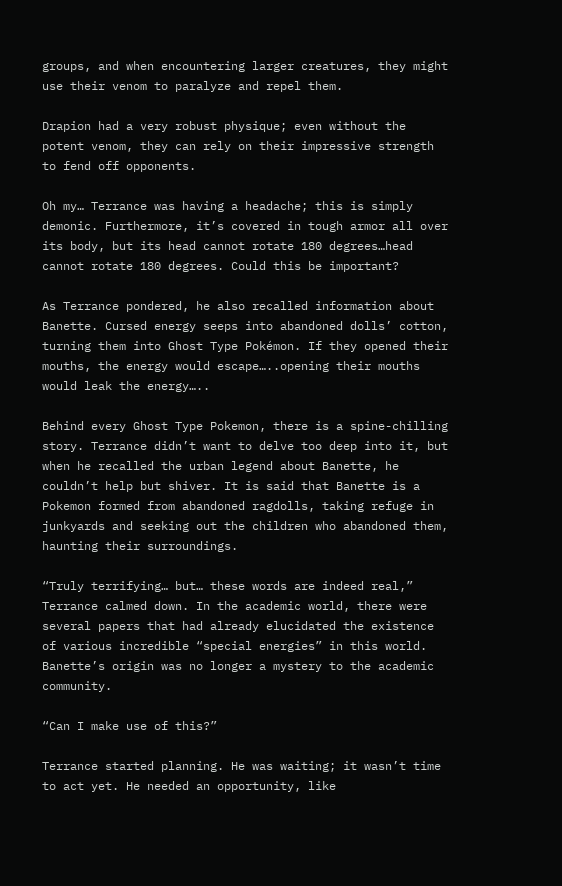groups, and when encountering larger creatures, they might use their venom to paralyze and repel them.

Drapion had a very robust physique; even without the potent venom, they can rely on their impressive strength to fend off opponents.

Oh my… Terrance was having a headache; this is simply demonic. Furthermore, it’s covered in tough armor all over its body, but its head cannot rotate 180 degrees…head cannot rotate 180 degrees. Could this be important?

As Terrance pondered, he also recalled information about Banette. Cursed energy seeps into abandoned dolls’ cotton, turning them into Ghost Type Pokémon. If they opened their mouths, the energy would escape…..opening their mouths would leak the energy…..

Behind every Ghost Type Pokemon, there is a spine-chilling story. Terrance didn’t want to delve too deep into it, but when he recalled the urban legend about Banette, he couldn’t help but shiver. It is said that Banette is a Pokemon formed from abandoned ragdolls, taking refuge in junkyards and seeking out the children who abandoned them, haunting their surroundings.

“Truly terrifying… but… these words are indeed real,” Terrance calmed down. In the academic world, there were several papers that had already elucidated the existence of various incredible “special energies” in this world. Banette’s origin was no longer a mystery to the academic community.

“Can I make use of this?”

Terrance started planning. He was waiting; it wasn’t time to act yet. He needed an opportunity, like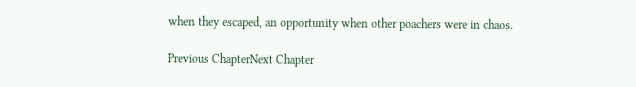when they escaped, an opportunity when other poachers were in chaos.

Previous ChapterNext Chapter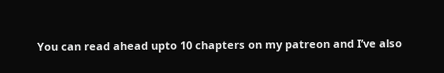You can read ahead upto 10 chapters on my patreon and I’ve also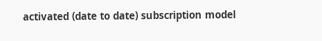activated (date to date) subscription model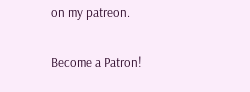on my patreon.

Become a Patron!